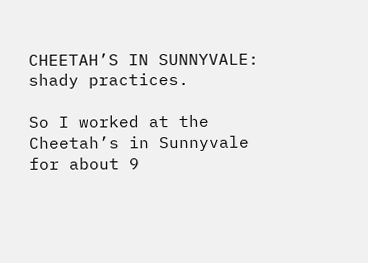CHEETAH’S IN SUNNYVALE: shady practices.

So I worked at the Cheetah’s in Sunnyvale for about 9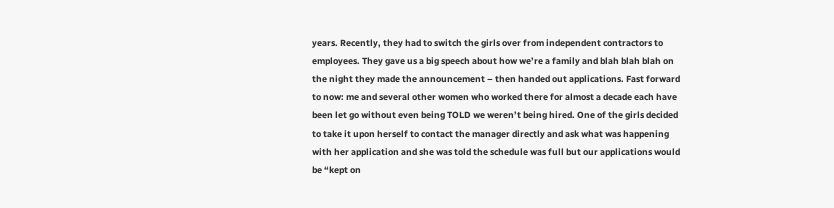years. Recently, they had to switch the girls over from independent contractors to employees. They gave us a big speech about how we’re a family and blah blah blah on the night they made the announcement – then handed out applications. Fast forward to now: me and several other women who worked there for almost a decade each have been let go without even being TOLD we weren’t being hired. One of the girls decided to take it upon herself to contact the manager directly and ask what was happening with her application and she was told the schedule was full but our applications would be “kept on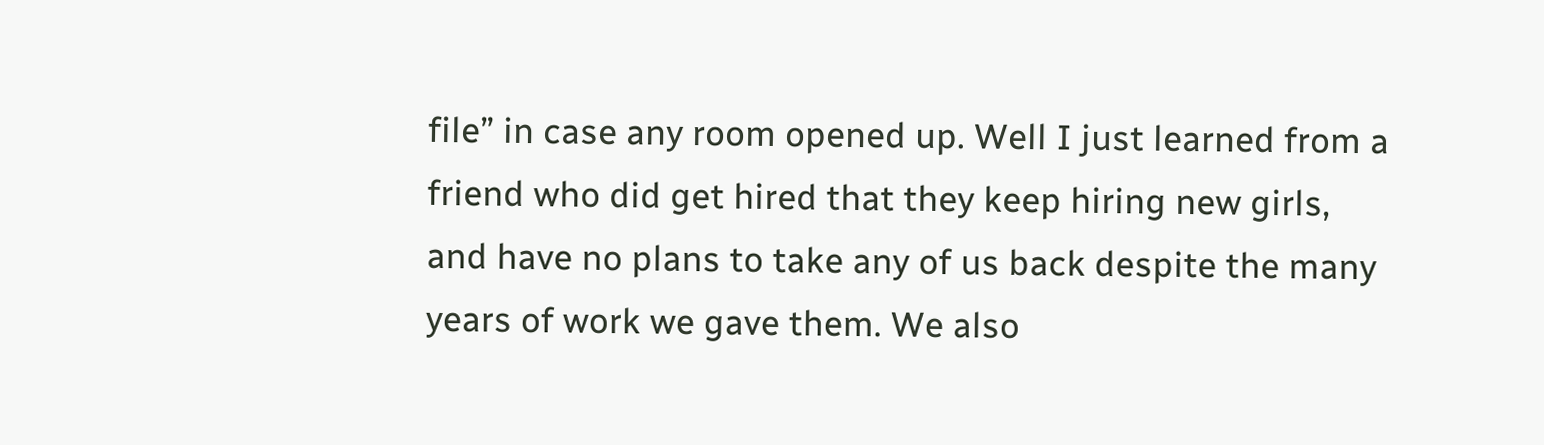file” in case any room opened up. Well I just learned from a friend who did get hired that they keep hiring new girls, and have no plans to take any of us back despite the many years of work we gave them. We also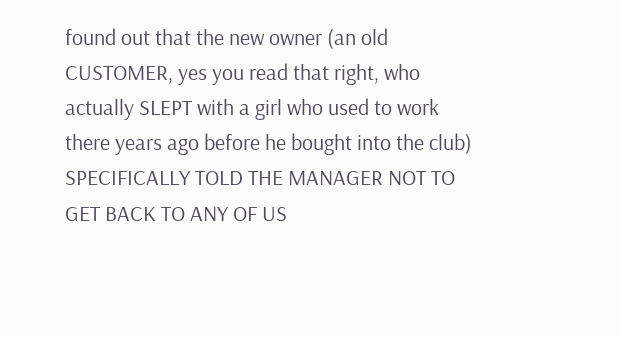found out that the new owner (an old CUSTOMER, yes you read that right, who actually SLEPT with a girl who used to work there years ago before he bought into the club) SPECIFICALLY TOLD THE MANAGER NOT TO GET BACK TO ANY OF US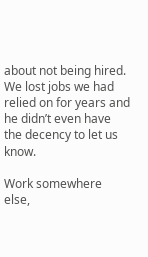about not being hired. We lost jobs we had relied on for years and he didn’t even have the decency to let us know.

Work somewhere else,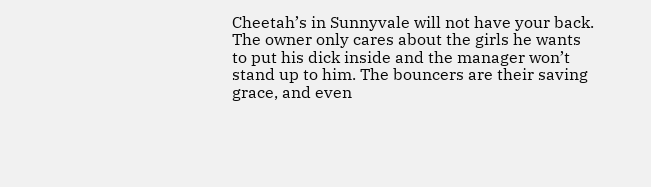Cheetah’s in Sunnyvale will not have your back. The owner only cares about the girls he wants to put his dick inside and the manager won’t stand up to him. The bouncers are their saving grace, and even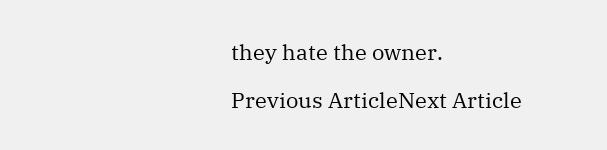they hate the owner.

Previous ArticleNext Article